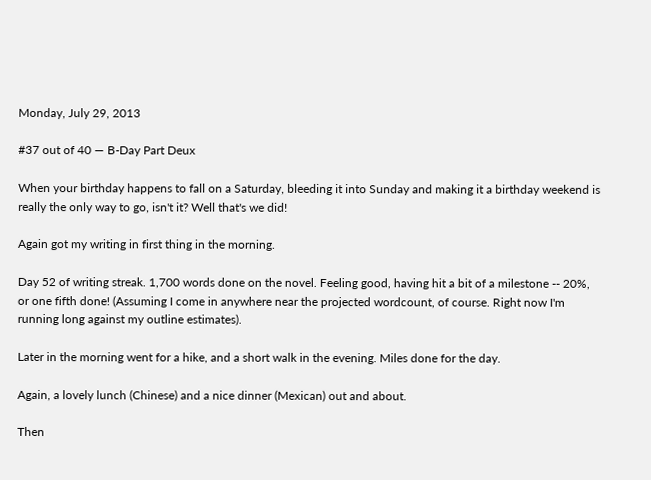Monday, July 29, 2013

#37 out of 40 — B-Day Part Deux

When your birthday happens to fall on a Saturday, bleeding it into Sunday and making it a birthday weekend is really the only way to go, isn't it? Well that's we did!

Again got my writing in first thing in the morning.

Day 52 of writing streak. 1,700 words done on the novel. Feeling good, having hit a bit of a milestone -- 20%, or one fifth done! (Assuming I come in anywhere near the projected wordcount, of course. Right now I'm running long against my outline estimates).

Later in the morning went for a hike, and a short walk in the evening. Miles done for the day.

Again, a lovely lunch (Chinese) and a nice dinner (Mexican) out and about.

Then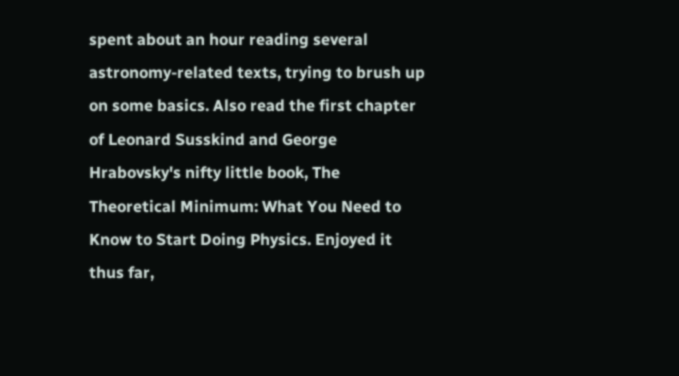spent about an hour reading several astronomy-related texts, trying to brush up on some basics. Also read the first chapter of Leonard Susskind and George Hrabovsky's nifty little book, The Theoretical Minimum: What You Need to Know to Start Doing Physics. Enjoyed it thus far,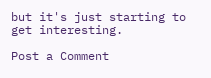but it's just starting to get interesting.

Post a Comment